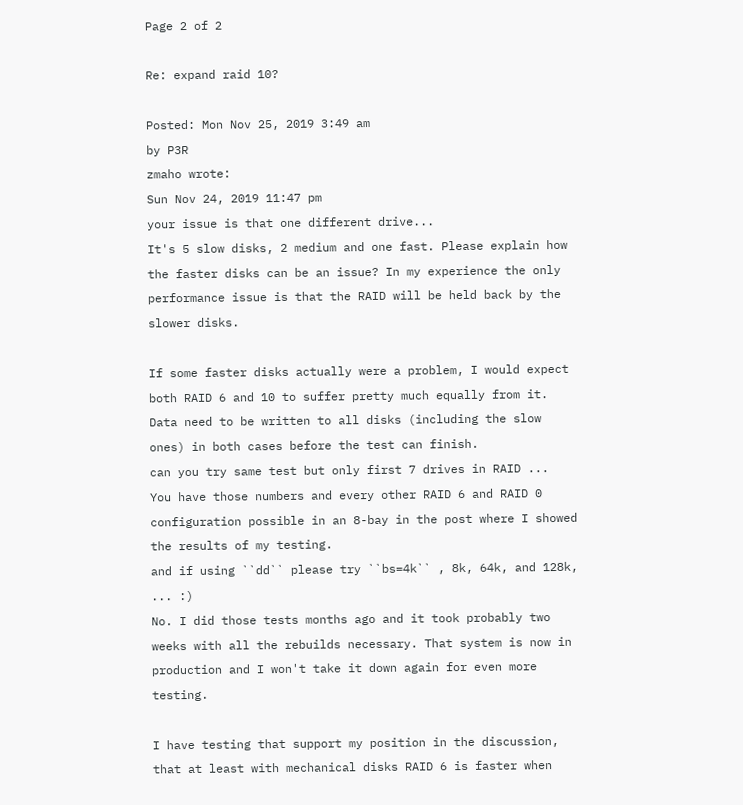Page 2 of 2

Re: expand raid 10?

Posted: Mon Nov 25, 2019 3:49 am
by P3R
zmaho wrote:
Sun Nov 24, 2019 11:47 pm
your issue is that one different drive...
It's 5 slow disks, 2 medium and one fast. Please explain how the faster disks can be an issue? In my experience the only performance issue is that the RAID will be held back by the slower disks.

If some faster disks actually were a problem, I would expect both RAID 6 and 10 to suffer pretty much equally from it. Data need to be written to all disks (including the slow ones) in both cases before the test can finish.
can you try same test but only first 7 drives in RAID ...
You have those numbers and every other RAID 6 and RAID 0 configuration possible in an 8-bay in the post where I showed the results of my testing.
and if using ``dd`` please try ``bs=4k`` , 8k, 64k, and 128k, ... :)
No. I did those tests months ago and it took probably two weeks with all the rebuilds necessary. That system is now in production and I won't take it down again for even more testing.

I have testing that support my position in the discussion, that at least with mechanical disks RAID 6 is faster when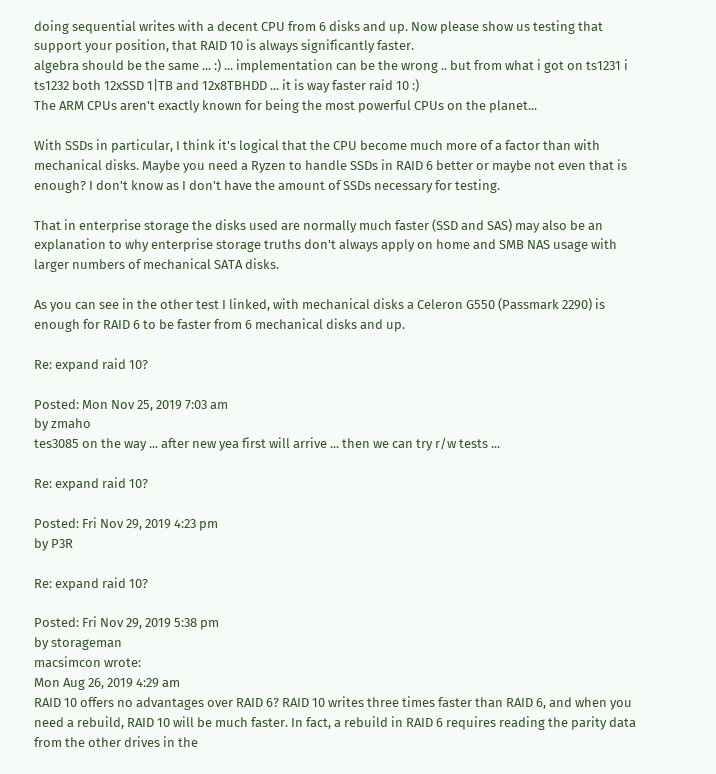doing sequential writes with a decent CPU from 6 disks and up. Now please show us testing that support your position, that RAID 10 is always significantly faster.
algebra should be the same ... :) ... implementation can be the wrong .. but from what i got on ts1231 i ts1232 both 12xSSD 1|TB and 12x8TBHDD ... it is way faster raid 10 :)
The ARM CPUs aren't exactly known for being the most powerful CPUs on the planet...

With SSDs in particular, I think it's logical that the CPU become much more of a factor than with mechanical disks. Maybe you need a Ryzen to handle SSDs in RAID 6 better or maybe not even that is enough? I don't know as I don't have the amount of SSDs necessary for testing.

That in enterprise storage the disks used are normally much faster (SSD and SAS) may also be an explanation to why enterprise storage truths don't always apply on home and SMB NAS usage with larger numbers of mechanical SATA disks.

As you can see in the other test I linked, with mechanical disks a Celeron G550 (Passmark 2290) is enough for RAID 6 to be faster from 6 mechanical disks and up.

Re: expand raid 10?

Posted: Mon Nov 25, 2019 7:03 am
by zmaho
tes3085 on the way ... after new yea first will arrive ... then we can try r/w tests ...

Re: expand raid 10?

Posted: Fri Nov 29, 2019 4:23 pm
by P3R

Re: expand raid 10?

Posted: Fri Nov 29, 2019 5:38 pm
by storageman
macsimcon wrote:
Mon Aug 26, 2019 4:29 am
RAID 10 offers no advantages over RAID 6? RAID 10 writes three times faster than RAID 6, and when you need a rebuild, RAID 10 will be much faster. In fact, a rebuild in RAID 6 requires reading the parity data from the other drives in the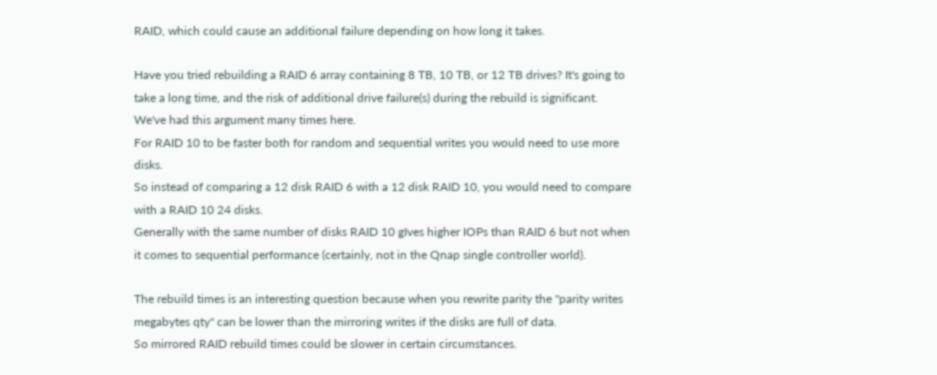RAID, which could cause an additional failure depending on how long it takes.

Have you tried rebuilding a RAID 6 array containing 8 TB, 10 TB, or 12 TB drives? It's going to take a long time, and the risk of additional drive failure(s) during the rebuild is significant.
We've had this argument many times here.
For RAID 10 to be faster both for random and sequential writes you would need to use more disks.
So instead of comparing a 12 disk RAID 6 with a 12 disk RAID 10, you would need to compare with a RAID 10 24 disks.
Generally with the same number of disks RAID 10 gIves higher IOPs than RAID 6 but not when it comes to sequential performance (certainly, not in the Qnap single controller world).

The rebuild times is an interesting question because when you rewrite parity the "parity writes megabytes qty" can be lower than the mirroring writes if the disks are full of data.
So mirrored RAID rebuild times could be slower in certain circumstances.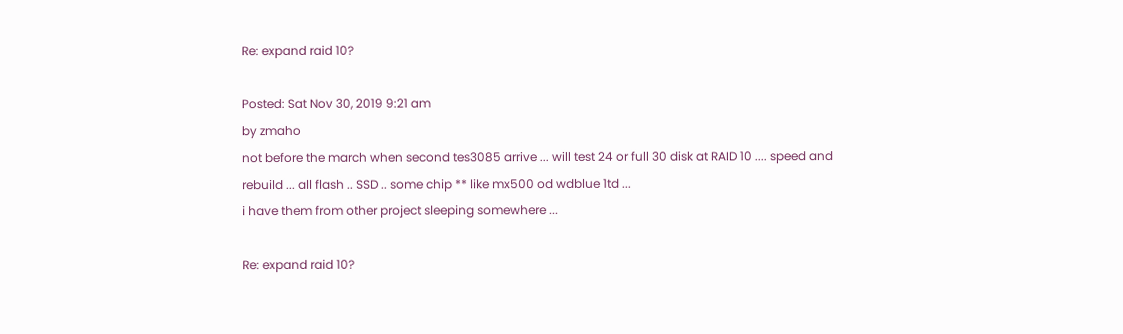Re: expand raid 10?

Posted: Sat Nov 30, 2019 9:21 am
by zmaho
not before the march when second tes3085 arrive ... will test 24 or full 30 disk at RAID 10 .... speed and rebuild ... all flash .. SSD .. some chip ** like mx500 od wdblue 1td ...
i have them from other project sleeping somewhere ...

Re: expand raid 10?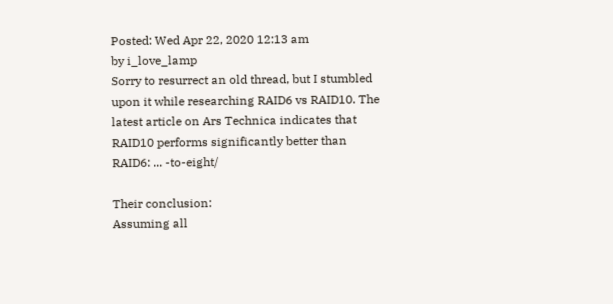Posted: Wed Apr 22, 2020 12:13 am
by i_love_lamp
Sorry to resurrect an old thread, but I stumbled upon it while researching RAID6 vs RAID10. The latest article on Ars Technica indicates that RAID10 performs significantly better than RAID6: ... -to-eight/

Their conclusion:
Assuming all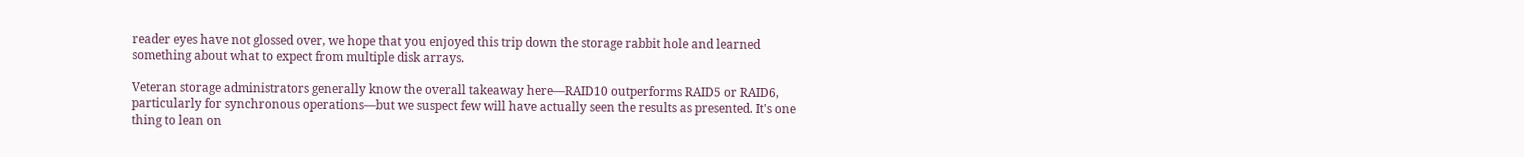reader eyes have not glossed over, we hope that you enjoyed this trip down the storage rabbit hole and learned something about what to expect from multiple disk arrays.

Veteran storage administrators generally know the overall takeaway here—RAID10 outperforms RAID5 or RAID6, particularly for synchronous operations—but we suspect few will have actually seen the results as presented. It's one thing to lean on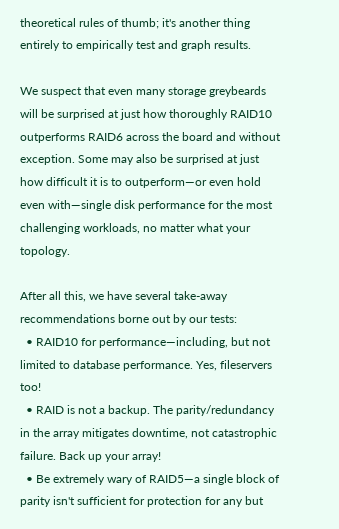theoretical rules of thumb; it's another thing entirely to empirically test and graph results.

We suspect that even many storage greybeards will be surprised at just how thoroughly RAID10 outperforms RAID6 across the board and without exception. Some may also be surprised at just how difficult it is to outperform—or even hold even with—single disk performance for the most challenging workloads, no matter what your topology.

After all this, we have several take-away recommendations borne out by our tests:
  • RAID10 for performance—including, but not limited to database performance. Yes, fileservers too!
  • RAID is not a backup. The parity/redundancy in the array mitigates downtime, not catastrophic failure. Back up your array!
  • Be extremely wary of RAID5—a single block of parity isn't sufficient for protection for any but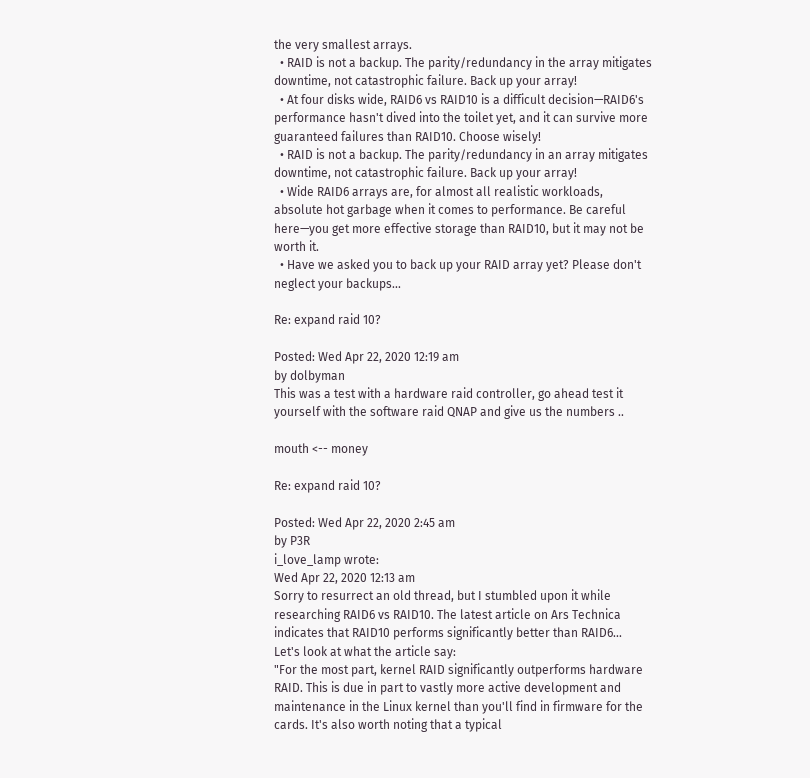the very smallest arrays.
  • RAID is not a backup. The parity/redundancy in the array mitigates downtime, not catastrophic failure. Back up your array!
  • At four disks wide, RAID6 vs RAID10 is a difficult decision—RAID6's performance hasn't dived into the toilet yet, and it can survive more guaranteed failures than RAID10. Choose wisely!
  • RAID is not a backup. The parity/redundancy in an array mitigates downtime, not catastrophic failure. Back up your array!
  • Wide RAID6 arrays are, for almost all realistic workloads, absolute hot garbage when it comes to performance. Be careful here—you get more effective storage than RAID10, but it may not be worth it.
  • Have we asked you to back up your RAID array yet? Please don't neglect your backups...

Re: expand raid 10?

Posted: Wed Apr 22, 2020 12:19 am
by dolbyman
This was a test with a hardware raid controller, go ahead test it yourself with the software raid QNAP and give us the numbers ..

mouth <-- money

Re: expand raid 10?

Posted: Wed Apr 22, 2020 2:45 am
by P3R
i_love_lamp wrote:
Wed Apr 22, 2020 12:13 am
Sorry to resurrect an old thread, but I stumbled upon it while researching RAID6 vs RAID10. The latest article on Ars Technica indicates that RAID10 performs significantly better than RAID6...
Let's look at what the article say:
"For the most part, kernel RAID significantly outperforms hardware RAID. This is due in part to vastly more active development and maintenance in the Linux kernel than you'll find in firmware for the cards. It's also worth noting that a typical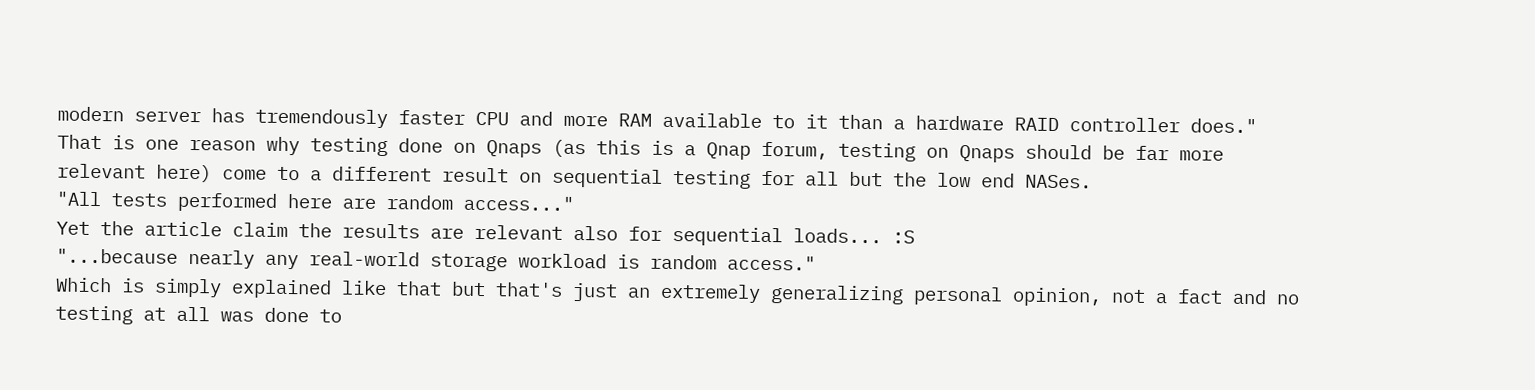modern server has tremendously faster CPU and more RAM available to it than a hardware RAID controller does."
That is one reason why testing done on Qnaps (as this is a Qnap forum, testing on Qnaps should be far more relevant here) come to a different result on sequential testing for all but the low end NASes.
"All tests performed here are random access..."
Yet the article claim the results are relevant also for sequential loads... :S
"...because nearly any real-world storage workload is random access."
Which is simply explained like that but that's just an extremely generalizing personal opinion, not a fact and no testing at all was done to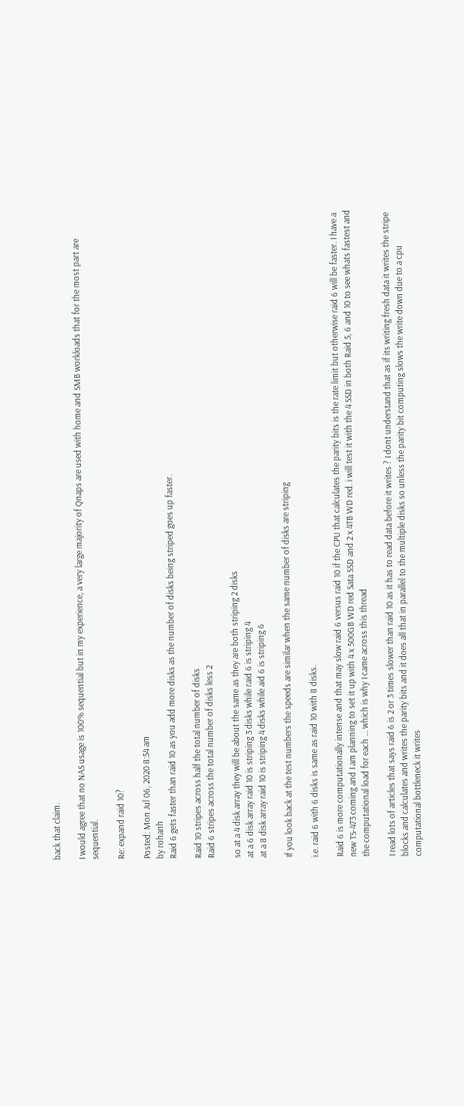back that claim.

I would agree that no NAS usage is 100% sequential but in my experience, a very large majority of Qnaps are used with home and SMB workloads that for the most part are sequential.

Re: expand raid 10?

Posted: Mon Jul 06, 2020 8:54 am
by rohanh
Raid 6 gets faster than raid 10 as you add more disks as the number of disks being striped goes up faster.

Raid 10 stripes across half the total number of disks
Raid 6 stripes across the total number of disks less 2

so at a 4 disk array they will be about the same as they are both striping 2 disks
at a 6 disk array raid 10 is striping 3 disks while raid 6 is striping 4
at a 8 disk array raid 10 is striping 4 disks while aid 6 is striping 6

If you look back at the test numbers the speeds are similar when the same number of disks are striping

i.e. raid 6 with 6 disks is same as raid 10 with 8 disks.

Raid 6 is more computationally intense and that may slow raid 6 versus raid 10 if the CPU that calculates the parity bits is the rate limit but otherwise raid 6 will be faster. I have a new TS-473 coming and I am planning to set it up with 4 x 500GB WD red Sata SSD and 2 x 4TB WD red. i will test it with the 4 SSD in both Raid 5, 6 and 10 to see whats fastest and the computational load for each ... which is why I came across this thread

I read lots of articles that says raid 6 is 2 or 3 times slower than raid 10 as it has to read data before it writes ? I dont understand that as if its writing fresh data it writes the stripe blocks and calculates and writes the parity bits and it does all that in parallel to the multiple disks so unless the parity bit computing slows the write down due to a cpu computational bottleneck it writes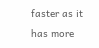faster as it has more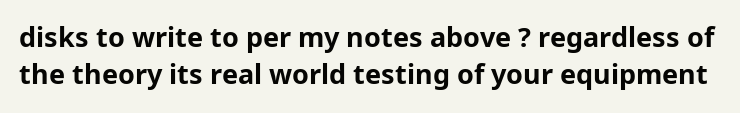disks to write to per my notes above ? regardless of the theory its real world testing of your equipment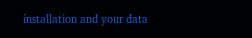installation and your data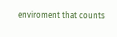enviroment that counts